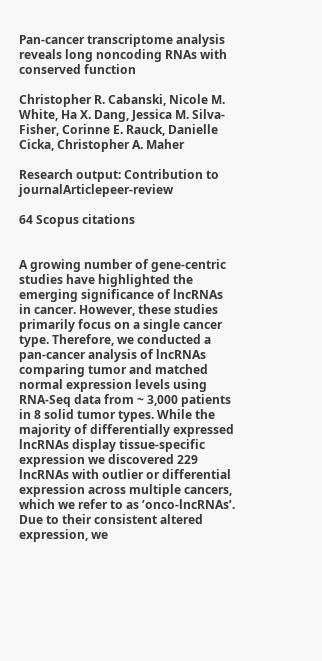Pan-cancer transcriptome analysis reveals long noncoding RNAs with conserved function

Christopher R. Cabanski, Nicole M. White, Ha X. Dang, Jessica M. Silva-Fisher, Corinne E. Rauck, Danielle Cicka, Christopher A. Maher

Research output: Contribution to journalArticlepeer-review

64 Scopus citations


A growing number of gene-centric studies have highlighted the emerging significance of lncRNAs in cancer. However, these studies primarily focus on a single cancer type. Therefore, we conducted a pan-cancer analysis of lncRNAs comparing tumor and matched normal expression levels using RNA-Seq data from ~ 3,000 patients in 8 solid tumor types. While the majority of differentially expressed lncRNAs display tissue-specific expression we discovered 229 lncRNAs with outlier or differential expression across multiple cancers, which we refer to as ’onco-lncRNAs’. Due to their consistent altered expression, we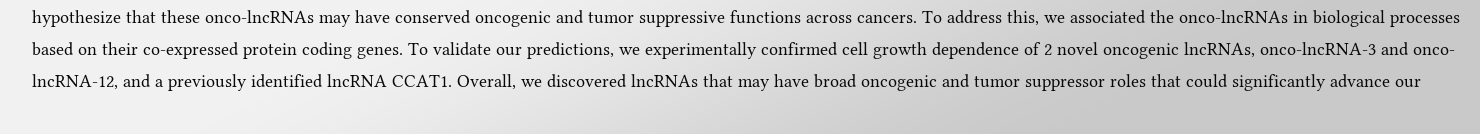hypothesize that these onco-lncRNAs may have conserved oncogenic and tumor suppressive functions across cancers. To address this, we associated the onco-lncRNAs in biological processes based on their co-expressed protein coding genes. To validate our predictions, we experimentally confirmed cell growth dependence of 2 novel oncogenic lncRNAs, onco-lncRNA-3 and onco-lncRNA-12, and a previously identified lncRNA CCAT1. Overall, we discovered lncRNAs that may have broad oncogenic and tumor suppressor roles that could significantly advance our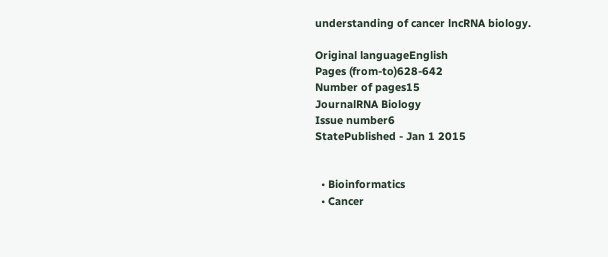understanding of cancer lncRNA biology.

Original languageEnglish
Pages (from-to)628-642
Number of pages15
JournalRNA Biology
Issue number6
StatePublished - Jan 1 2015


  • Bioinformatics
  • Cancer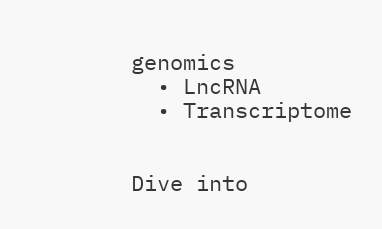genomics
  • LncRNA
  • Transcriptome


Dive into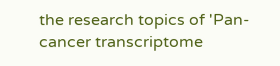the research topics of 'Pan-cancer transcriptome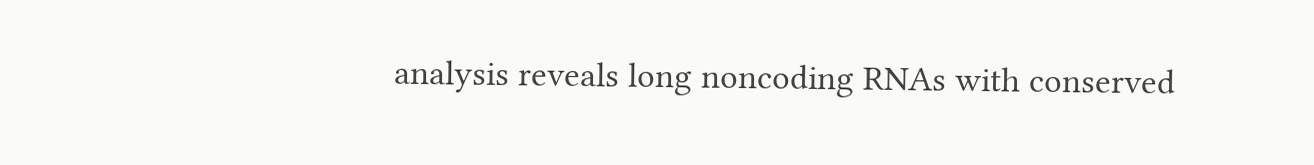analysis reveals long noncoding RNAs with conserved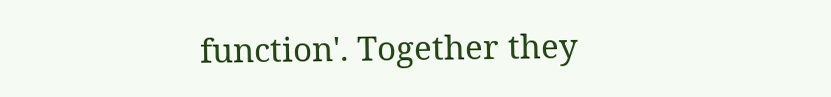function'. Together they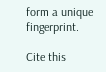form a unique fingerprint.

Cite this